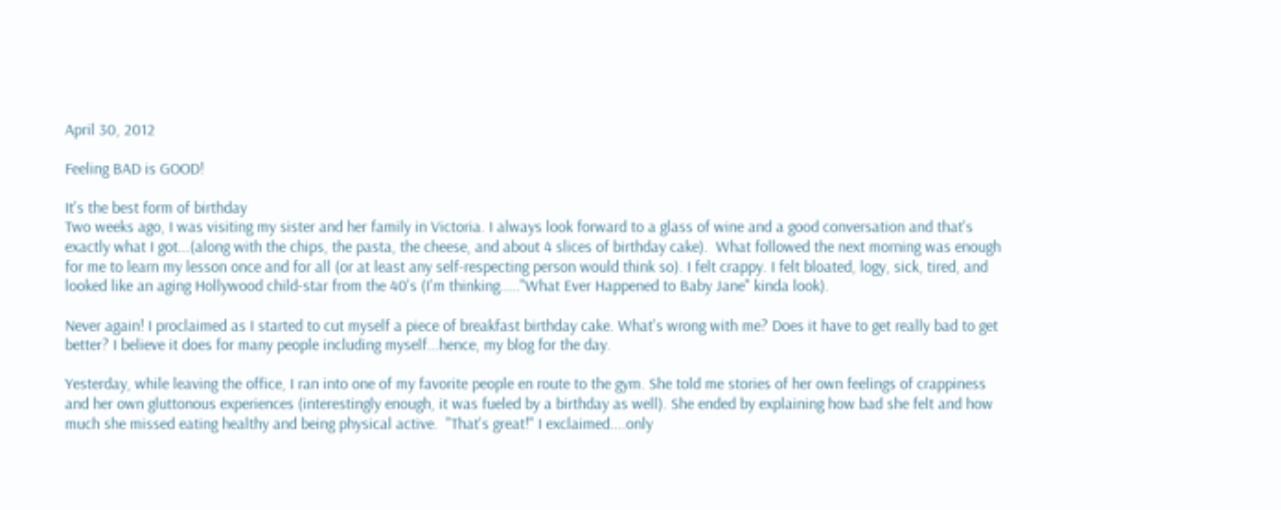April 30, 2012

Feeling BAD is GOOD!

It's the best form of birthday
Two weeks ago, I was visiting my sister and her family in Victoria. I always look forward to a glass of wine and a good conversation and that's exactly what I got...(along with the chips, the pasta, the cheese, and about 4 slices of birthday cake).  What followed the next morning was enough for me to learn my lesson once and for all (or at least any self-respecting person would think so). I felt crappy. I felt bloated, logy, sick, tired, and looked like an aging Hollywood child-star from the 40's (I'm thinking....."What Ever Happened to Baby Jane" kinda look).

Never again! I proclaimed as I started to cut myself a piece of breakfast birthday cake. What's wrong with me? Does it have to get really bad to get better? I believe it does for many people including myself...hence, my blog for the day.

Yesterday, while leaving the office, I ran into one of my favorite people en route to the gym. She told me stories of her own feelings of crappiness and her own gluttonous experiences (interestingly enough, it was fueled by a birthday as well). She ended by explaining how bad she felt and how much she missed eating healthy and being physical active.  "That's great!" I exclaimed....only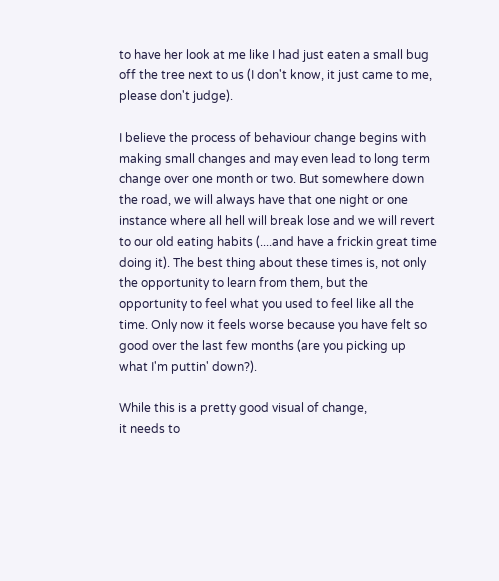to have her look at me like I had just eaten a small bug off the tree next to us (I don't know, it just came to me, please don't judge).

I believe the process of behaviour change begins with making small changes and may even lead to long term change over one month or two. But somewhere down the road, we will always have that one night or one instance where all hell will break lose and we will revert to our old eating habits (....and have a frickin great time doing it). The best thing about these times is, not only the opportunity to learn from them, but the opportunity to feel what you used to feel like all the time. Only now it feels worse because you have felt so good over the last few months (are you picking up what I'm puttin' down?).

While this is a pretty good visual of change,
it needs to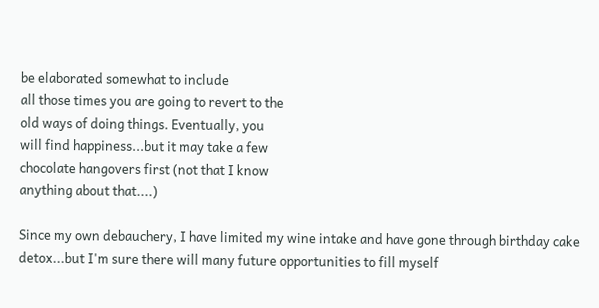be elaborated somewhat to include
all those times you are going to revert to the
old ways of doing things. Eventually, you
will find happiness...but it may take a few
chocolate hangovers first (not that I know
anything about that....)

Since my own debauchery, I have limited my wine intake and have gone through birthday cake detox...but I'm sure there will many future opportunities to fill myself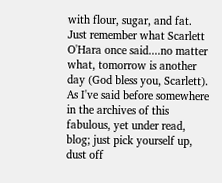with flour, sugar, and fat. Just remember what Scarlett O'Hara once said....no matter what, tomorrow is another day (God bless you, Scarlett).  As I've said before somewhere in the archives of this fabulous, yet under read, blog; just pick yourself up, dust off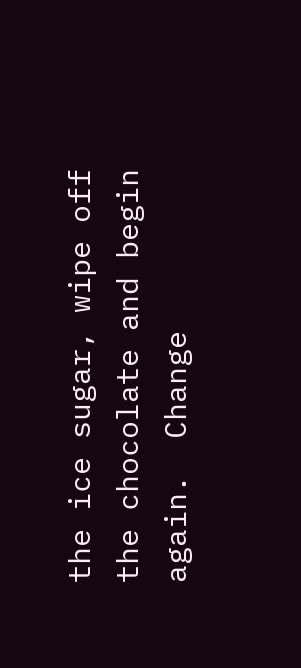the ice sugar, wipe off the chocolate and begin again.  Change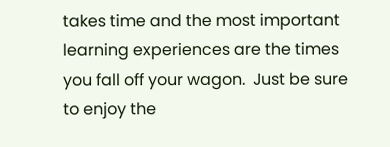takes time and the most important learning experiences are the times you fall off your wagon.  Just be sure to enjoy the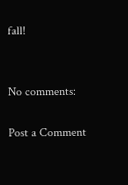fall!


No comments:

Post a Comment